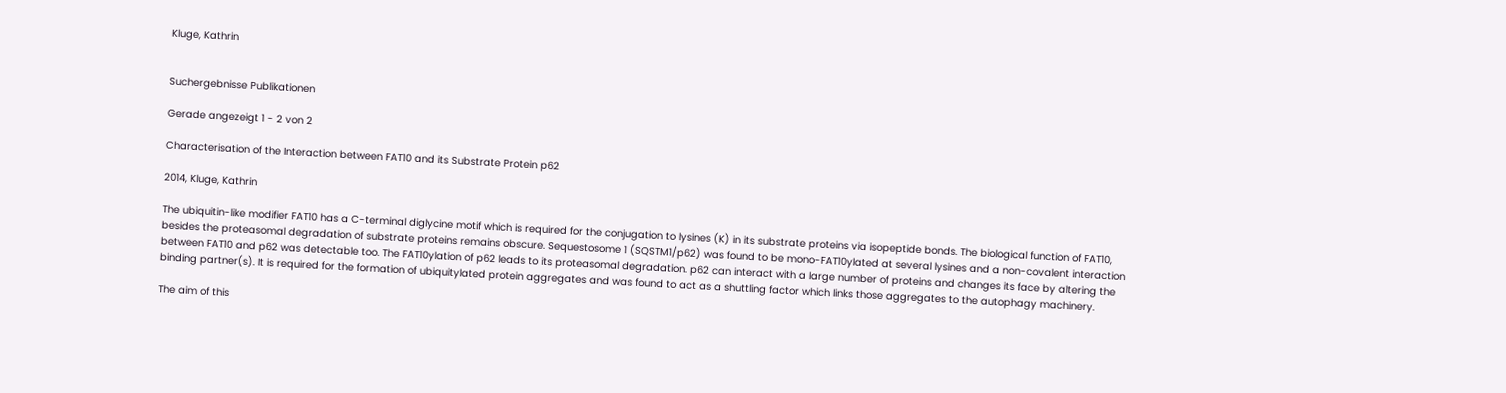Kluge, Kathrin


Suchergebnisse Publikationen

Gerade angezeigt 1 - 2 von 2

Characterisation of the Interaction between FAT10 and its Substrate Protein p62

2014, Kluge, Kathrin

The ubiquitin-like modifier FAT10 has a C-terminal diglycine motif which is required for the conjugation to lysines (K) in its substrate proteins via isopeptide bonds. The biological function of FAT10, besides the proteasomal degradation of substrate proteins remains obscure. Sequestosome 1 (SQSTM1/p62) was found to be mono-FAT10ylated at several lysines and a non-covalent interaction between FAT10 and p62 was detectable too. The FAT10ylation of p62 leads to its proteasomal degradation. p62 can interact with a large number of proteins and changes its face by altering the binding partner(s). It is required for the formation of ubiquitylated protein aggregates and was found to act as a shuttling factor which links those aggregates to the autophagy machinery.

The aim of this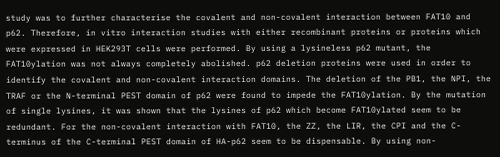study was to further characterise the covalent and non-covalent interaction between FAT10 and p62. Therefore, in vitro interaction studies with either recombinant proteins or proteins which were expressed in HEK293T cells were performed. By using a lysineless p62 mutant, the FAT10ylation was not always completely abolished. p62 deletion proteins were used in order to identify the covalent and non-covalent interaction domains. The deletion of the PB1, the NPI, the TRAF or the N-terminal PEST domain of p62 were found to impede the FAT10ylation. By the mutation of single lysines, it was shown that the lysines of p62 which become FAT10ylated seem to be redundant. For the non-covalent interaction with FAT10, the ZZ, the LIR, the CPI and the C-terminus of the C-terminal PEST domain of HA-p62 seem to be dispensable. By using non-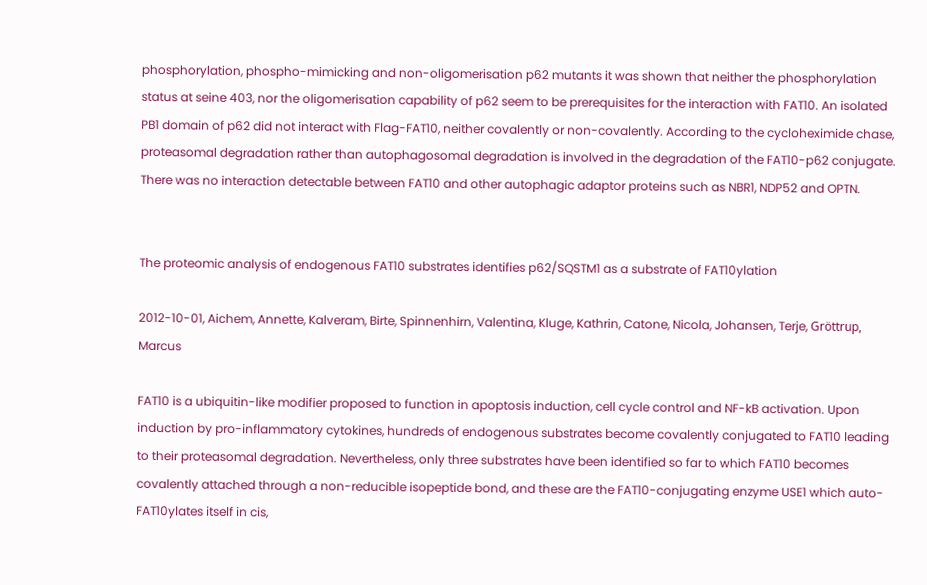phosphorylation, phospho-mimicking and non-oligomerisation p62 mutants it was shown that neither the phosphorylation status at seine 403, nor the oligomerisation capability of p62 seem to be prerequisites for the interaction with FAT10. An isolated PB1 domain of p62 did not interact with Flag-FAT10, neither covalently or non-covalently. According to the cycloheximide chase, proteasomal degradation rather than autophagosomal degradation is involved in the degradation of the FAT10-p62 conjugate. There was no interaction detectable between FAT10 and other autophagic adaptor proteins such as NBR1, NDP52 and OPTN.


The proteomic analysis of endogenous FAT10 substrates identifies p62/SQSTM1 as a substrate of FAT10ylation

2012-10-01, Aichem, Annette, Kalveram, Birte, Spinnenhirn, Valentina, Kluge, Kathrin, Catone, Nicola, Johansen, Terje, Gröttrup, Marcus

FAT10 is a ubiquitin-like modifier proposed to function in apoptosis induction, cell cycle control and NF-kB activation. Upon induction by pro-inflammatory cytokines, hundreds of endogenous substrates become covalently conjugated to FAT10 leading to their proteasomal degradation. Nevertheless, only three substrates have been identified so far to which FAT10 becomes covalently attached through a non-reducible isopeptide bond, and these are the FAT10-conjugating enzyme USE1 which auto-FAT10ylates itself in cis,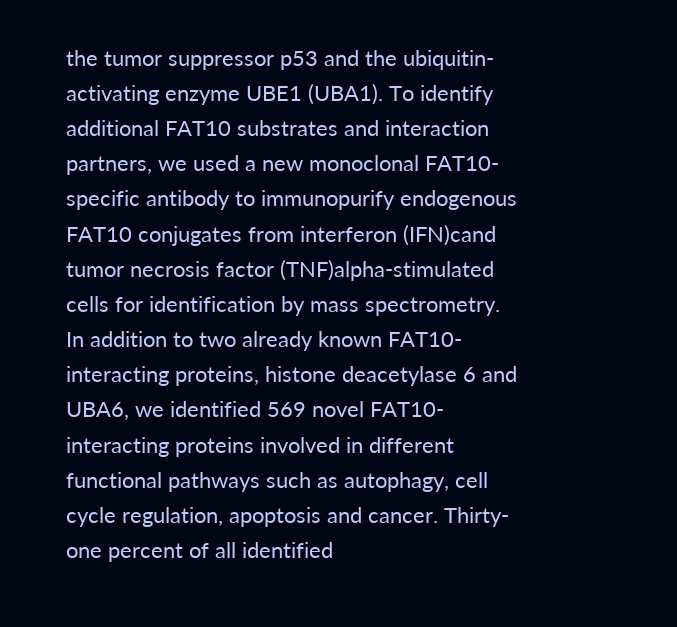the tumor suppressor p53 and the ubiquitin-activating enzyme UBE1 (UBA1). To identify additional FAT10 substrates and interaction partners, we used a new monoclonal FAT10-specific antibody to immunopurify endogenous FAT10 conjugates from interferon (IFN)cand tumor necrosis factor (TNF)alpha-stimulated cells for identification by mass spectrometry. In addition to two already known FAT10- interacting proteins, histone deacetylase 6 and UBA6, we identified 569 novel FAT10-interacting proteins involved in different functional pathways such as autophagy, cell cycle regulation, apoptosis and cancer. Thirty-one percent of all identified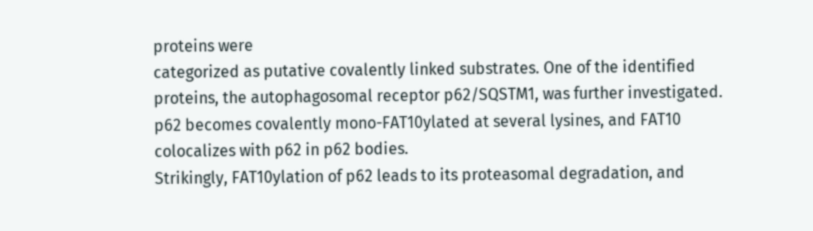proteins were
categorized as putative covalently linked substrates. One of the identified proteins, the autophagosomal receptor p62/SQSTM1, was further investigated. p62 becomes covalently mono-FAT10ylated at several lysines, and FAT10 colocalizes with p62 in p62 bodies.
Strikingly, FAT10ylation of p62 leads to its proteasomal degradation, and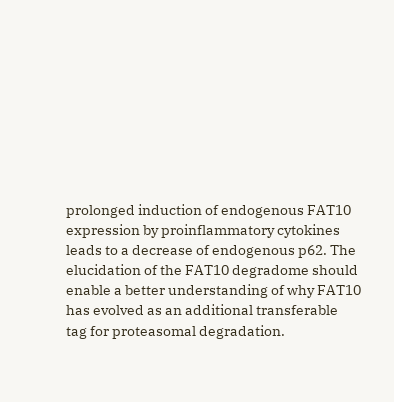prolonged induction of endogenous FAT10 expression by proinflammatory cytokines leads to a decrease of endogenous p62. The elucidation of the FAT10 degradome should enable a better understanding of why FAT10 has evolved as an additional transferable tag for proteasomal degradation.